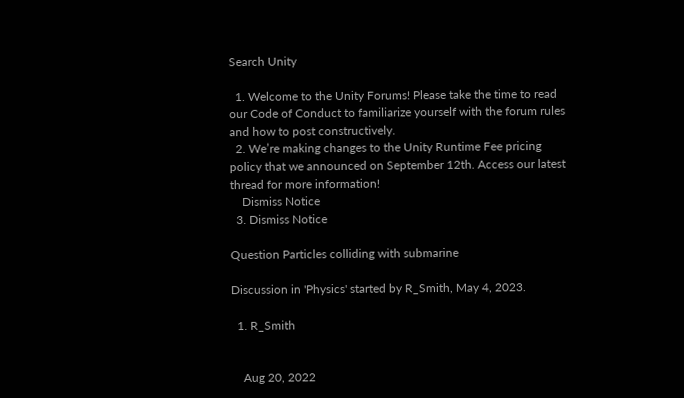Search Unity

  1. Welcome to the Unity Forums! Please take the time to read our Code of Conduct to familiarize yourself with the forum rules and how to post constructively.
  2. We’re making changes to the Unity Runtime Fee pricing policy that we announced on September 12th. Access our latest thread for more information!
    Dismiss Notice
  3. Dismiss Notice

Question Particles colliding with submarine

Discussion in 'Physics' started by R_Smith, May 4, 2023.

  1. R_Smith


    Aug 20, 2022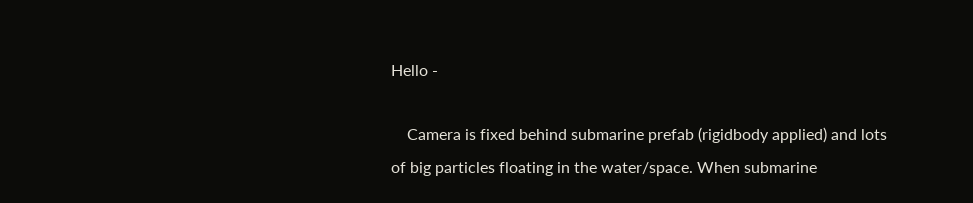Hello -

    Camera is fixed behind submarine prefab (rigidbody applied) and lots of big particles floating in the water/space. When submarine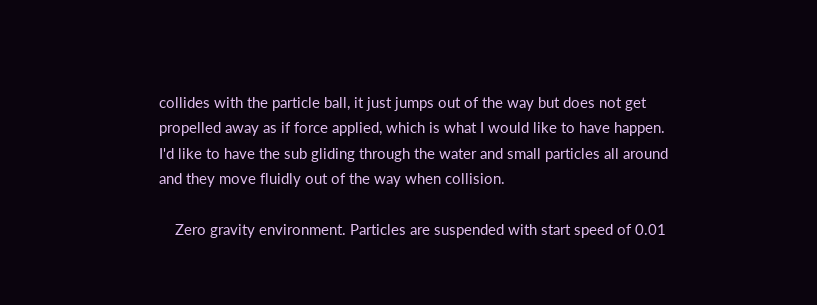collides with the particle ball, it just jumps out of the way but does not get propelled away as if force applied, which is what I would like to have happen. I'd like to have the sub gliding through the water and small particles all around and they move fluidly out of the way when collision.

    Zero gravity environment. Particles are suspended with start speed of 0.01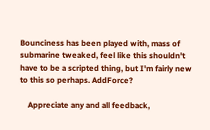Bounciness has been played with, mass of submarine tweaked, feel like this shouldn't have to be a scripted thing, but I'm fairly new to this so perhaps. AddForce?

    Appreciate any and all feedback,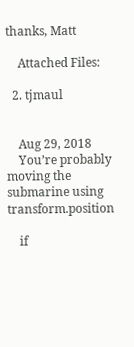thanks, Matt

    Attached Files:

  2. tjmaul


    Aug 29, 2018
    You’re probably moving the submarine using transform.position

    if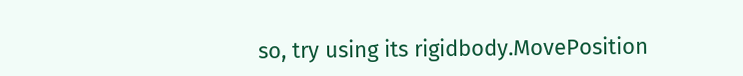so, try using its rigidbody.MovePosition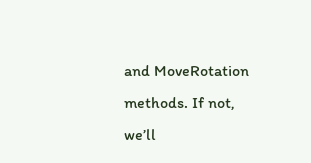and MoveRotation methods. If not, we’ll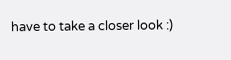have to take a closer look :)